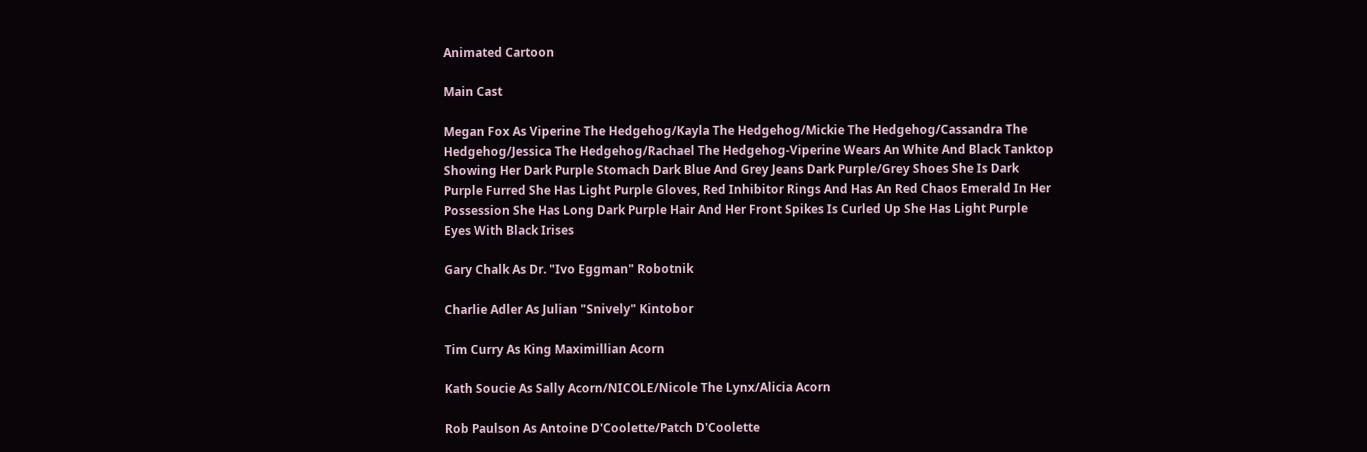Animated Cartoon

Main Cast

Megan Fox As Viperine The Hedgehog/Kayla The Hedgehog/Mickie The Hedgehog/Cassandra The Hedgehog/Jessica The Hedgehog/Rachael The Hedgehog-Viperine Wears An White And Black Tanktop Showing Her Dark Purple Stomach Dark Blue And Grey Jeans Dark Purple/Grey Shoes She Is Dark Purple Furred She Has Light Purple Gloves, Red Inhibitor Rings And Has An Red Chaos Emerald In Her Possession She Has Long Dark Purple Hair And Her Front Spikes Is Curled Up She Has Light Purple Eyes With Black Irises

Gary Chalk As Dr. "Ivo Eggman" Robotnik

Charlie Adler As Julian "Snively" Kintobor

Tim Curry As King Maximillian Acorn

Kath Soucie As Sally Acorn/NICOLE/Nicole The Lynx/Alicia Acorn

Rob Paulson As Antoine D'Coolette/Patch D'Coolette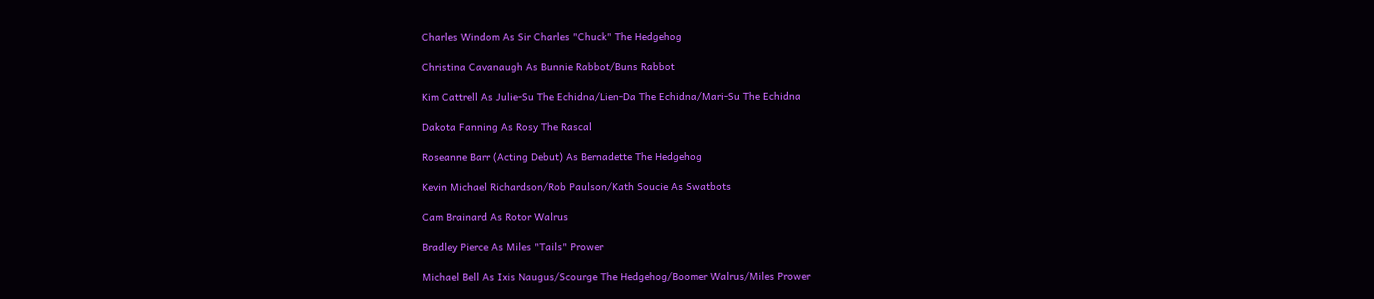Charles Windom As Sir Charles "Chuck" The Hedgehog

Christina Cavanaugh As Bunnie Rabbot/Buns Rabbot

Kim Cattrell As Julie-Su The Echidna/Lien-Da The Echidna/Mari-Su The Echidna

Dakota Fanning As Rosy The Rascal

Roseanne Barr (Acting Debut) As Bernadette The Hedgehog

Kevin Michael Richardson/Rob Paulson/Kath Soucie As Swatbots

Cam Brainard As Rotor Walrus

Bradley Pierce As Miles "Tails" Prower

Michael Bell As Ixis Naugus/Scourge The Hedgehog/Boomer Walrus/Miles Prower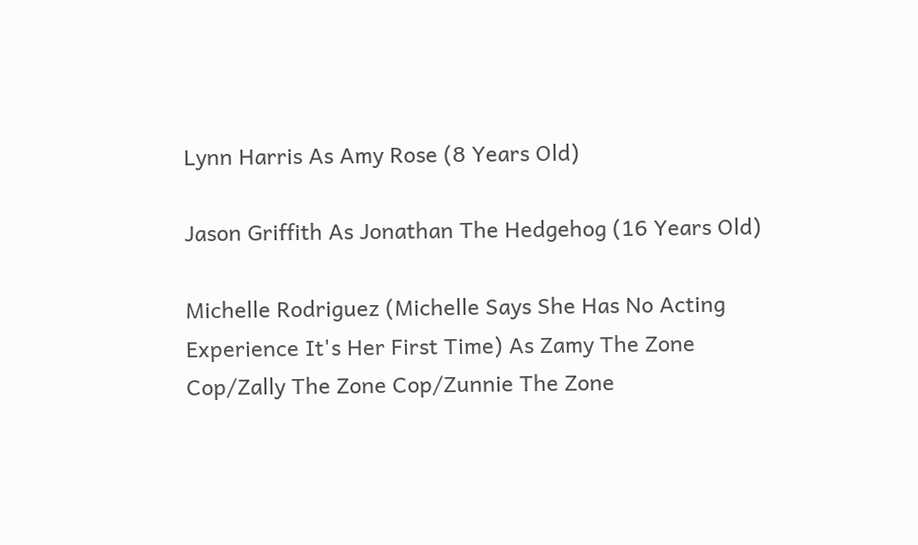Lynn Harris As Amy Rose (8 Years Old)

Jason Griffith As Jonathan The Hedgehog (16 Years Old)

Michelle Rodriguez (Michelle Says She Has No Acting Experience It's Her First Time) As Zamy The Zone Cop/Zally The Zone Cop/Zunnie The Zone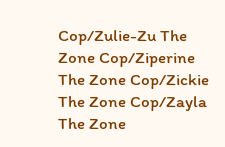Cop/Zulie-Zu The Zone Cop/Ziperine The Zone Cop/Zickie The Zone Cop/Zayla The Zone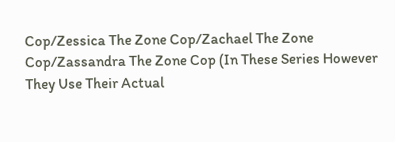Cop/Zessica The Zone Cop/Zachael The Zone Cop/Zassandra The Zone Cop (In These Series However They Use Their Actual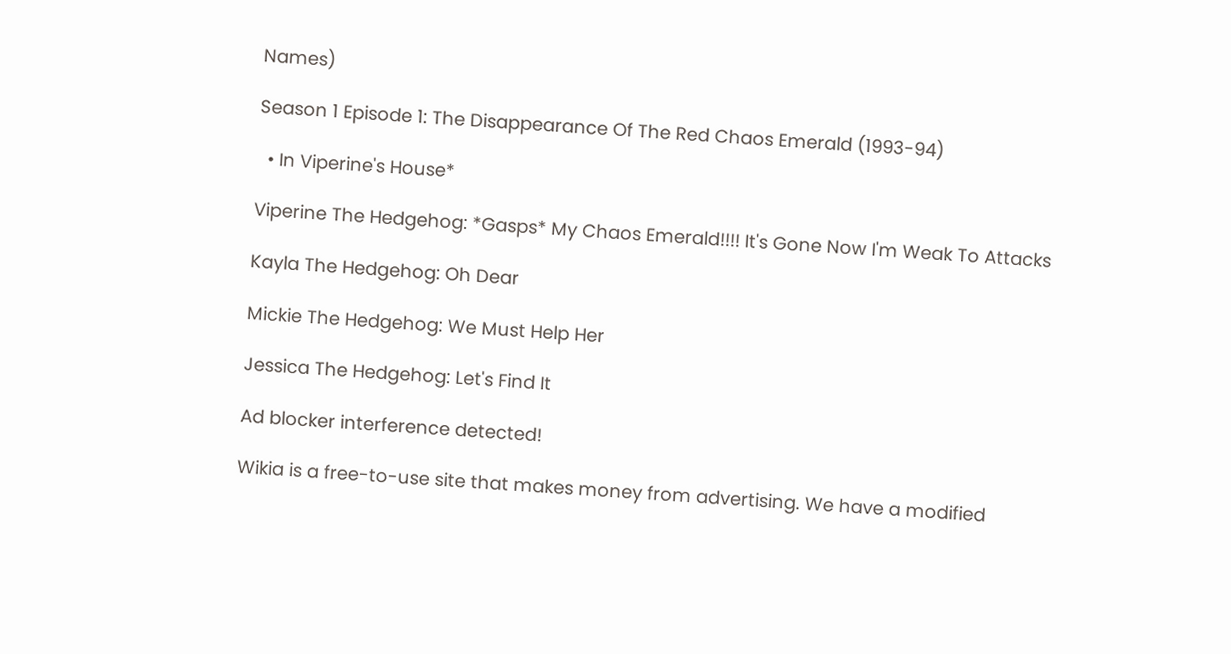Names)

Season 1 Episode 1: The Disappearance Of The Red Chaos Emerald (1993-94)

  • In Viperine's House*

Viperine The Hedgehog: *Gasps* My Chaos Emerald!!!! It's Gone Now I'm Weak To Attacks

Kayla The Hedgehog: Oh Dear

Mickie The Hedgehog: We Must Help Her

Jessica The Hedgehog: Let's Find It

Ad blocker interference detected!

Wikia is a free-to-use site that makes money from advertising. We have a modified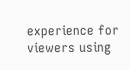experience for viewers using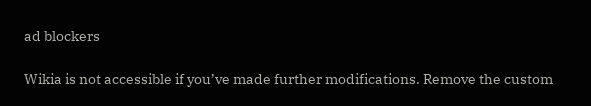ad blockers

Wikia is not accessible if you’ve made further modifications. Remove the custom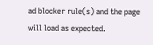ad blocker rule(s) and the page will load as expected.